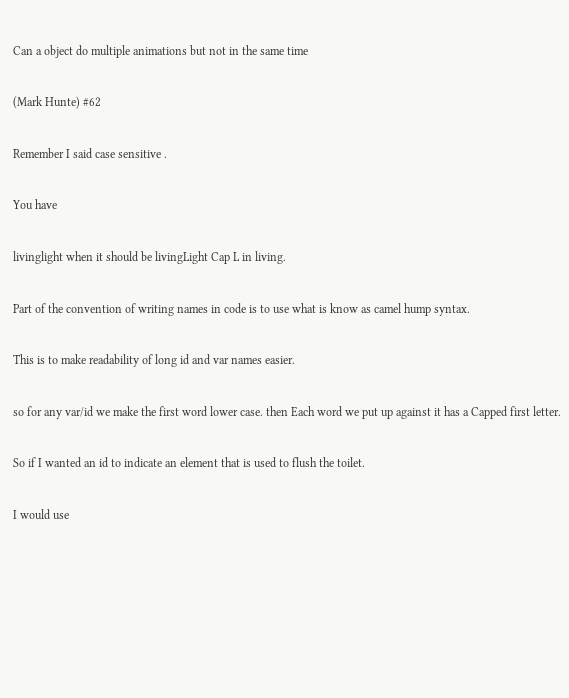Can a object do multiple animations but not in the same time

(Mark Hunte) #62

Remember I said case sensitive .

You have

livinglight when it should be livingLight Cap L in living.

Part of the convention of writing names in code is to use what is know as camel hump syntax.

This is to make readability of long id and var names easier.

so for any var/id we make the first word lower case. then Each word we put up against it has a Capped first letter.

So if I wanted an id to indicate an element that is used to flush the toilet.

I would use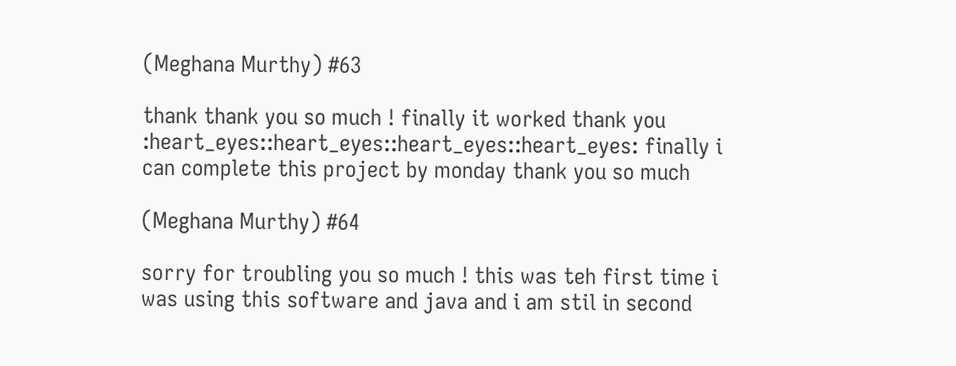(Meghana Murthy) #63

thank thank you so much ! finally it worked thank you :heart_eyes::heart_eyes::heart_eyes::heart_eyes: finally i can complete this project by monday thank you so much

(Meghana Murthy) #64

sorry for troubling you so much ! this was teh first time i was using this software and java and i am stil in second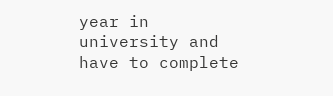year in university and have to complete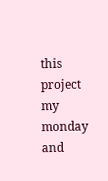this project my monday and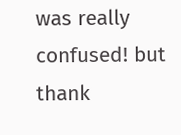was really confused! but thank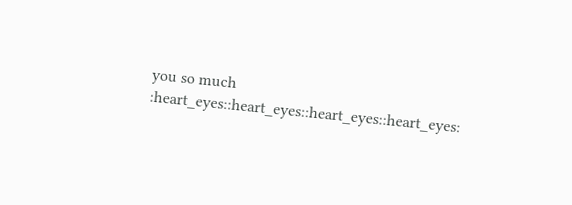you so much :heart_eyes::heart_eyes::heart_eyes::heart_eyes: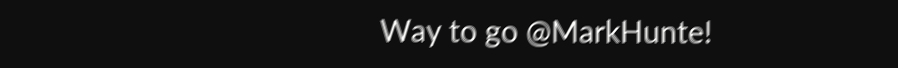Way to go @MarkHunte!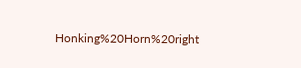Honking%20Horn%20right